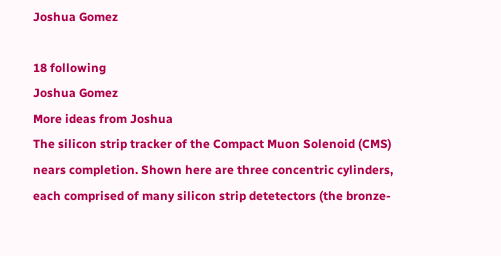Joshua Gomez

18 following
Joshua Gomez
More ideas from Joshua
The silicon strip tracker of the Compact Muon Solenoid (CMS) nears completion. Shown here are three concentric cylinders, each comprised of many silicon strip detetectors (the bronze-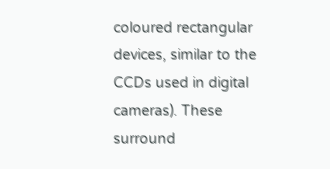coloured rectangular devices, similar to the CCDs used in digital cameras). These surround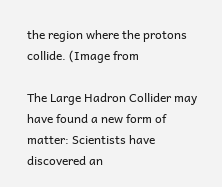the region where the protons collide. (Image from

The Large Hadron Collider may have found a new form of matter: Scientists have discovered an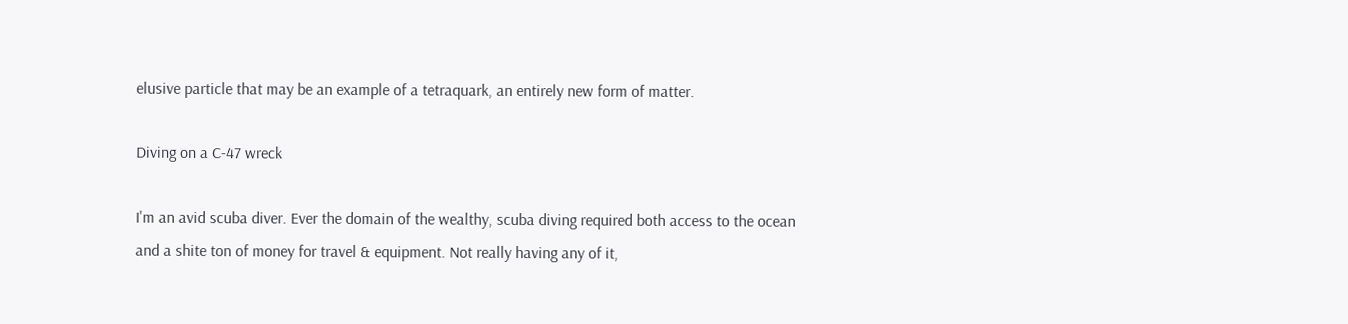elusive particle that may be an example of a tetraquark, an entirely new form of matter.

Diving on a C-47 wreck

I'm an avid scuba diver. Ever the domain of the wealthy, scuba diving required both access to the ocean and a shite ton of money for travel & equipment. Not really having any of it,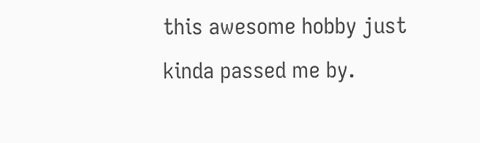this awesome hobby just kinda passed me by.